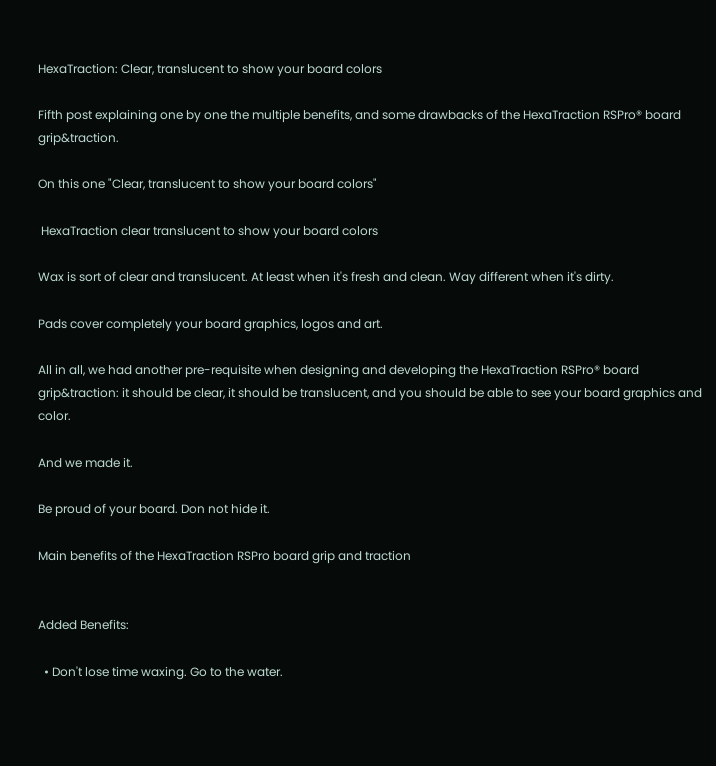HexaTraction: Clear, translucent to show your board colors

Fifth post explaining one by one the multiple benefits, and some drawbacks of the HexaTraction RSPro® board grip&traction.

On this one "Clear, translucent to show your board colors"

 HexaTraction clear translucent to show your board colors

Wax is sort of clear and translucent. At least when it's fresh and clean. Way different when it's dirty.

Pads cover completely your board graphics, logos and art.

All in all, we had another pre-requisite when designing and developing the HexaTraction RSPro® board grip&traction: it should be clear, it should be translucent, and you should be able to see your board graphics and color.

And we made it.

Be proud of your board. Don not hide it.

Main benefits of the HexaTraction RSPro board grip and traction


Added Benefits:

  • Don't lose time waxing. Go to the water.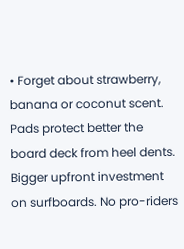• Forget about strawberry, banana or coconut scent. Pads protect better the board deck from heel dents. Bigger upfront investment on surfboards. No pro-riders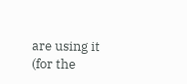are using it (for the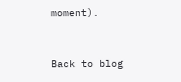moment).


Back to blog